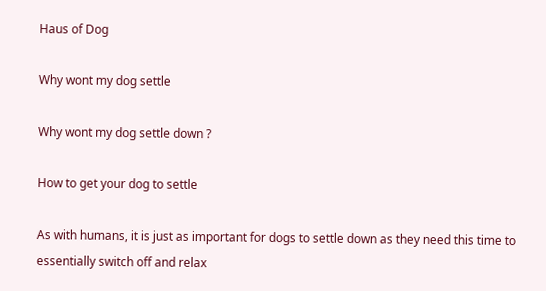Haus of Dog

Why wont my dog settle

Why wont my dog settle down ?

How to get your dog to settle

As with humans, it is just as important for dogs to settle down as they need this time to essentially switch off and relax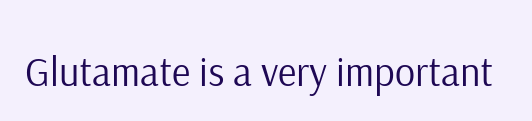Glutamate is a very important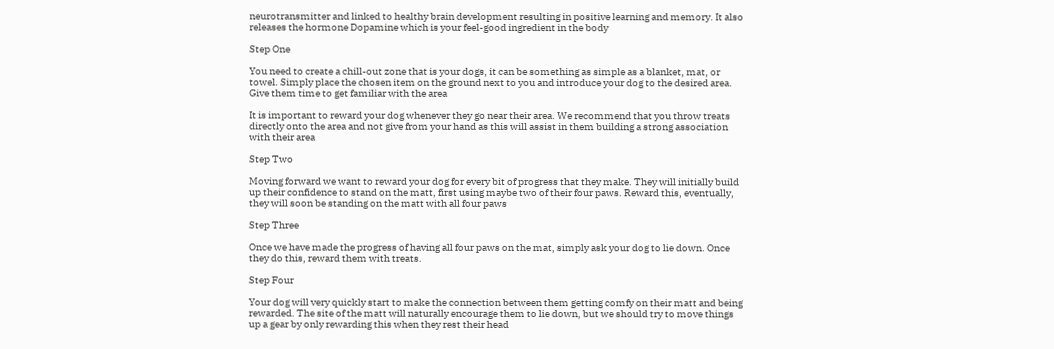neurotransmitter and linked to healthy brain development resulting in positive learning and memory. It also releases the hormone Dopamine which is your feel-good ingredient in the body

Step One

You need to create a chill-out zone that is your dogs, it can be something as simple as a blanket, mat, or towel. Simply place the chosen item on the ground next to you and introduce your dog to the desired area. Give them time to get familiar with the area

It is important to reward your dog whenever they go near their area. We recommend that you throw treats directly onto the area and not give from your hand as this will assist in them building a strong association with their area

Step Two

Moving forward we want to reward your dog for every bit of progress that they make. They will initially build up their confidence to stand on the matt, first using maybe two of their four paws. Reward this, eventually, they will soon be standing on the matt with all four paws

Step Three

Once we have made the progress of having all four paws on the mat, simply ask your dog to lie down. Once they do this, reward them with treats.

Step Four

Your dog will very quickly start to make the connection between them getting comfy on their matt and being rewarded. The site of the matt will naturally encourage them to lie down, but we should try to move things up a gear by only rewarding this when they rest their head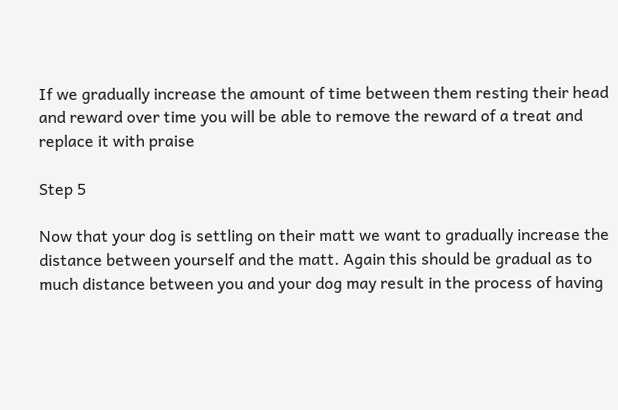If we gradually increase the amount of time between them resting their head and reward over time you will be able to remove the reward of a treat and replace it with praise

Step 5

Now that your dog is settling on their matt we want to gradually increase the distance between yourself and the matt. Again this should be gradual as to much distance between you and your dog may result in the process of having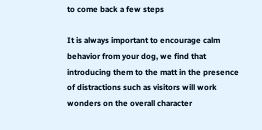to come back a few steps

It is always important to encourage calm behavior from your dog, we find that introducing them to the matt in the presence of distractions such as visitors will work wonders on the overall character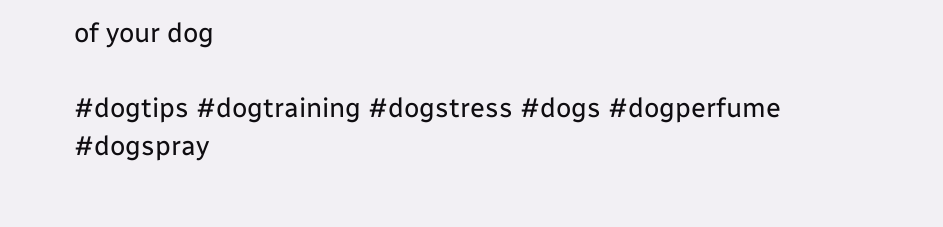of your dog

#dogtips #dogtraining #dogstress #dogs #dogperfume #dogspray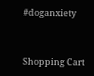#doganxiety


Shopping Cart